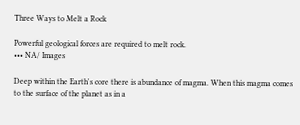Three Ways to Melt a Rock

Powerful geological forces are required to melt rock.
••• NA/ Images

Deep within the Earth's core there is abundance of magma. When this magma comes to the surface of the planet as in a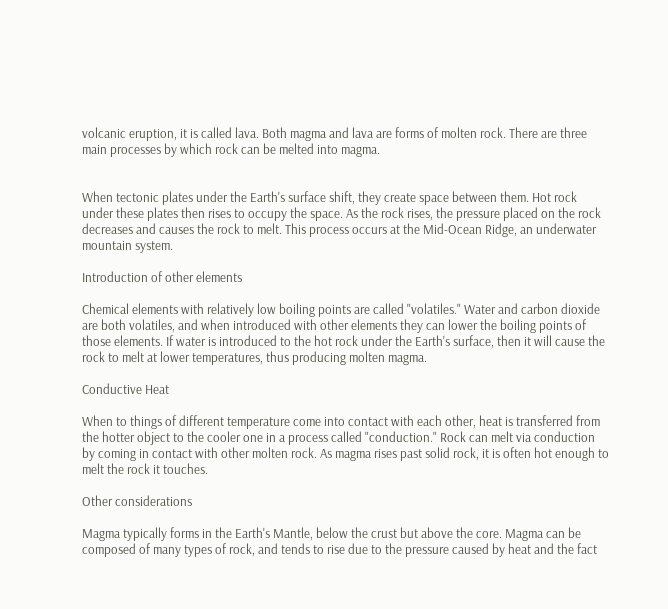volcanic eruption, it is called lava. Both magma and lava are forms of molten rock. There are three main processes by which rock can be melted into magma.


When tectonic plates under the Earth's surface shift, they create space between them. Hot rock under these plates then rises to occupy the space. As the rock rises, the pressure placed on the rock decreases and causes the rock to melt. This process occurs at the Mid-Ocean Ridge, an underwater mountain system.

Introduction of other elements

Chemical elements with relatively low boiling points are called "volatiles." Water and carbon dioxide are both volatiles, and when introduced with other elements they can lower the boiling points of those elements. If water is introduced to the hot rock under the Earth's surface, then it will cause the rock to melt at lower temperatures, thus producing molten magma.

Conductive Heat

When to things of different temperature come into contact with each other, heat is transferred from the hotter object to the cooler one in a process called "conduction." Rock can melt via conduction by coming in contact with other molten rock. As magma rises past solid rock, it is often hot enough to melt the rock it touches.

Other considerations

Magma typically forms in the Earth's Mantle, below the crust but above the core. Magma can be composed of many types of rock, and tends to rise due to the pressure caused by heat and the fact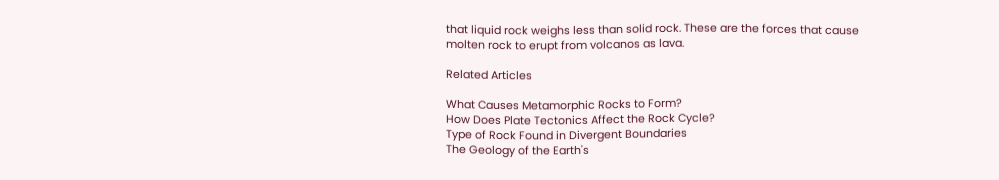that liquid rock weighs less than solid rock. These are the forces that cause molten rock to erupt from volcanos as lava.

Related Articles

What Causes Metamorphic Rocks to Form?
How Does Plate Tectonics Affect the Rock Cycle?
Type of Rock Found in Divergent Boundaries
The Geology of the Earth's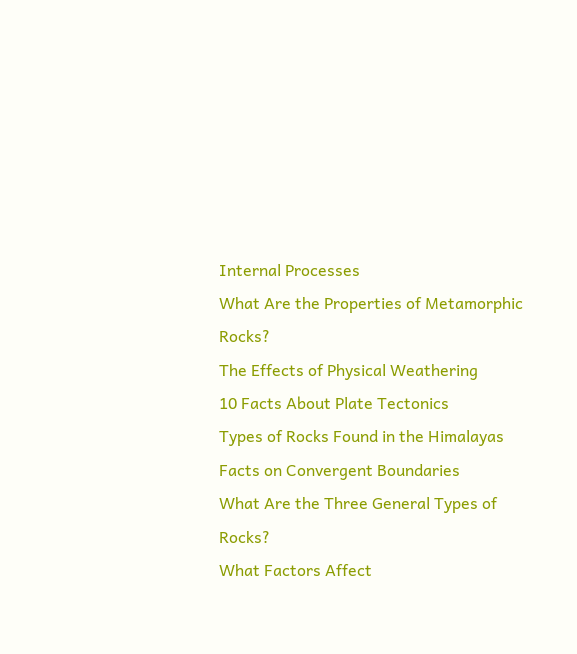Internal Processes
What Are the Properties of Metamorphic Rocks?
The Effects of Physical Weathering
10 Facts About Plate Tectonics
Types of Rocks Found in the Himalayas
Facts on Convergent Boundaries
What Are the Three General Types of Rocks?
What Factors Affect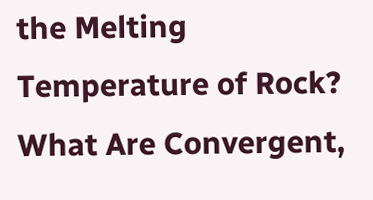the Melting Temperature of Rock?
What Are Convergent,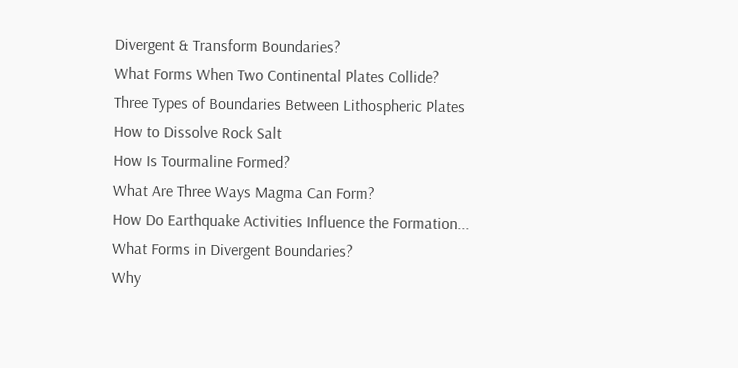Divergent & Transform Boundaries?
What Forms When Two Continental Plates Collide?
Three Types of Boundaries Between Lithospheric Plates
How to Dissolve Rock Salt
How Is Tourmaline Formed?
What Are Three Ways Magma Can Form?
How Do Earthquake Activities Influence the Formation...
What Forms in Divergent Boundaries?
Why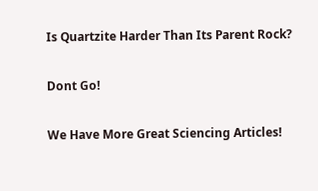Is Quartzite Harder Than Its Parent Rock?

Dont Go!

We Have More Great Sciencing Articles!